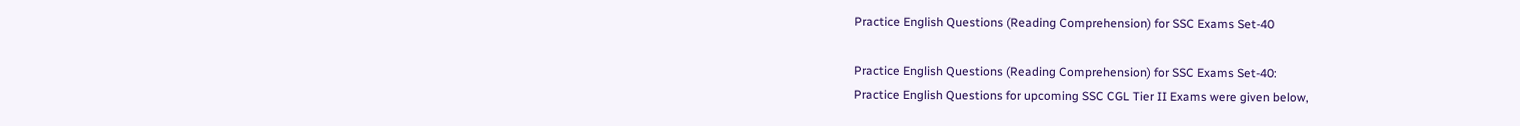Practice English Questions (Reading Comprehension) for SSC Exams Set-40

Practice English Questions (Reading Comprehension) for SSC Exams Set-40:
Practice English Questions for upcoming SSC CGL Tier II Exams were given below,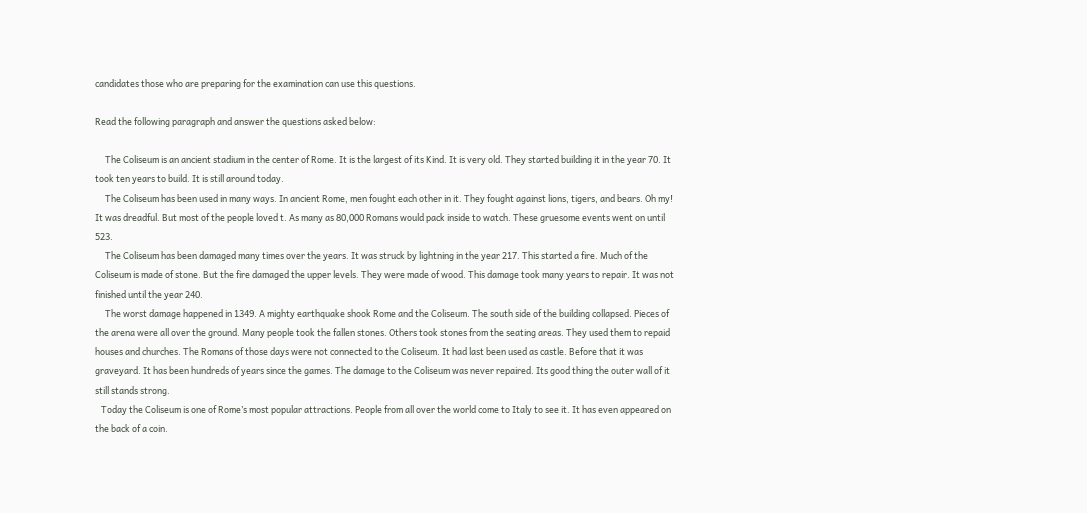candidates those who are preparing for the examination can use this questions.

Read the following paragraph and answer the questions asked below:

     The Coliseum is an ancient stadium in the center of Rome. It is the largest of its Kind. It is very old. They started building it in the year 70. It took ten years to build. It is still around today.
     The Coliseum has been used in many ways. In ancient Rome, men fought each other in it. They fought against lions, tigers, and bears. Oh my! It was dreadful. But most of the people loved t. As many as 80,000 Romans would pack inside to watch. These gruesome events went on until 523.
     The Coliseum has been damaged many times over the years. It was struck by lightning in the year 217. This started a fire. Much of the Coliseum is made of stone. But the fire damaged the upper levels. They were made of wood. This damage took many years to repair. It was not finished until the year 240.
     The worst damage happened in 1349. A mighty earthquake shook Rome and the Coliseum. The south side of the building collapsed. Pieces of the arena were all over the ground. Many people took the fallen stones. Others took stones from the seating areas. They used them to repaid houses and churches. The Romans of those days were not connected to the Coliseum. It had last been used as castle. Before that it was graveyard. It has been hundreds of years since the games. The damage to the Coliseum was never repaired. Its good thing the outer wall of it still stands strong.
   Today the Coliseum is one of Rome’s most popular attractions. People from all over the world come to Italy to see it. It has even appeared on the back of a coin.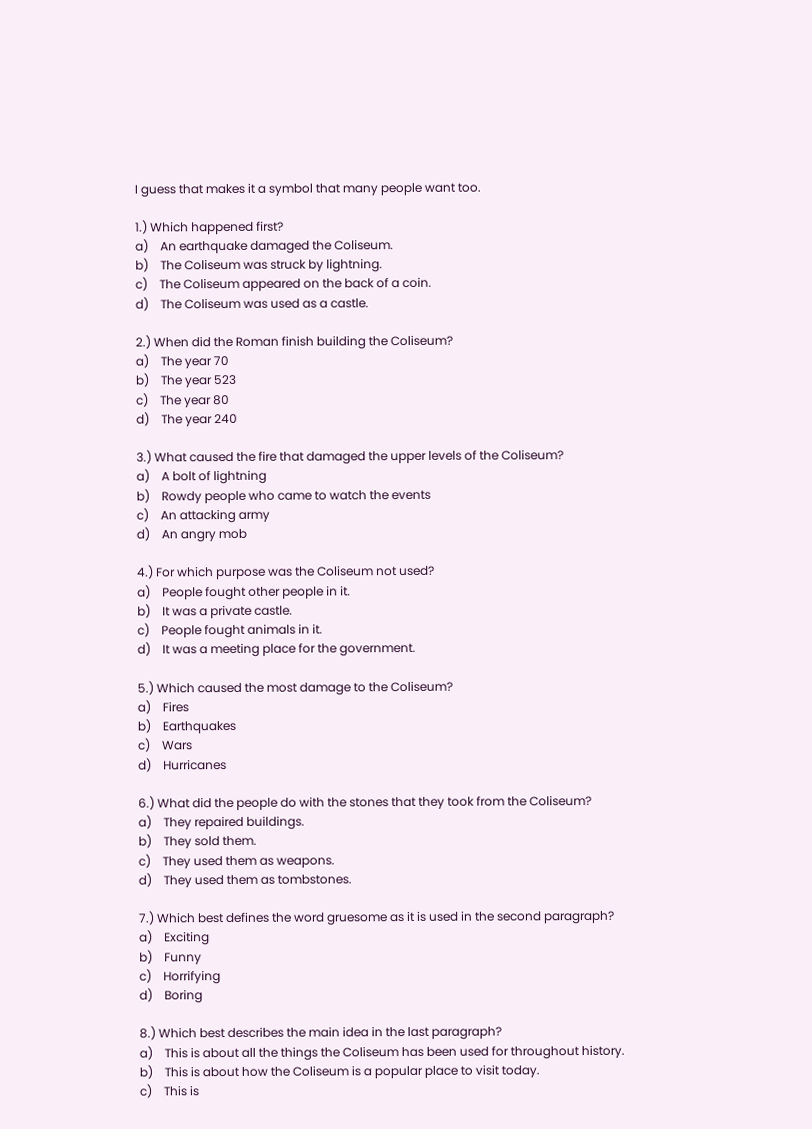I guess that makes it a symbol that many people want too.

1.) Which happened first?
a)    An earthquake damaged the Coliseum.
b)    The Coliseum was struck by lightning.
c)    The Coliseum appeared on the back of a coin.
d)    The Coliseum was used as a castle.

2.) When did the Roman finish building the Coliseum?
a)    The year 70
b)    The year 523
c)    The year 80
d)    The year 240

3.) What caused the fire that damaged the upper levels of the Coliseum?
a)    A bolt of lightning
b)    Rowdy people who came to watch the events
c)    An attacking army
d)    An angry mob

4.) For which purpose was the Coliseum not used?
a)    People fought other people in it.
b)    It was a private castle.
c)    People fought animals in it.
d)    It was a meeting place for the government.

5.) Which caused the most damage to the Coliseum?
a)    Fires
b)    Earthquakes
c)    Wars
d)    Hurricanes

6.) What did the people do with the stones that they took from the Coliseum?
a)    They repaired buildings.
b)    They sold them.
c)    They used them as weapons.
d)    They used them as tombstones.

7.) Which best defines the word gruesome as it is used in the second paragraph?
a)    Exciting
b)    Funny
c)    Horrifying
d)    Boring

8.) Which best describes the main idea in the last paragraph?
a)    This is about all the things the Coliseum has been used for throughout history.
b)    This is about how the Coliseum is a popular place to visit today.
c)    This is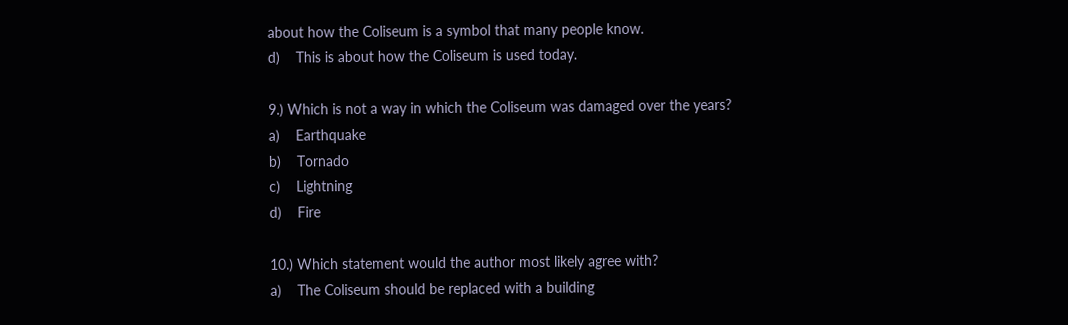about how the Coliseum is a symbol that many people know.
d)    This is about how the Coliseum is used today.

9.) Which is not a way in which the Coliseum was damaged over the years?
a)    Earthquake
b)    Tornado
c)    Lightning
d)    Fire

10.) Which statement would the author most likely agree with?
a)    The Coliseum should be replaced with a building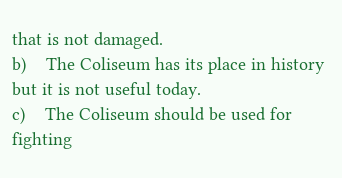that is not damaged.
b)    The Coliseum has its place in history but it is not useful today.
c)    The Coliseum should be used for fighting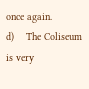once again.
d)    The Coliseum is very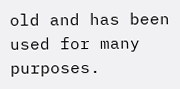old and has been used for many purposes.